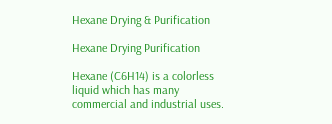Hexane Drying & Purification

Hexane Drying Purification

Hexane (C6H14) is a colorless liquid which has many commercial and industrial uses.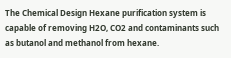The Chemical Design Hexane purification system is capable of removing H2O, CO2 and contaminants such as butanol and methanol from hexane.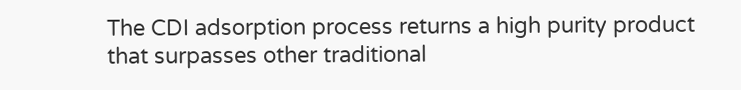The CDI adsorption process returns a high purity product that surpasses other traditional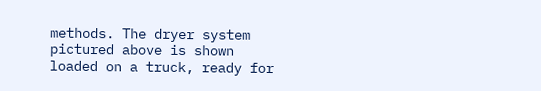methods. The dryer system pictured above is shown loaded on a truck, ready for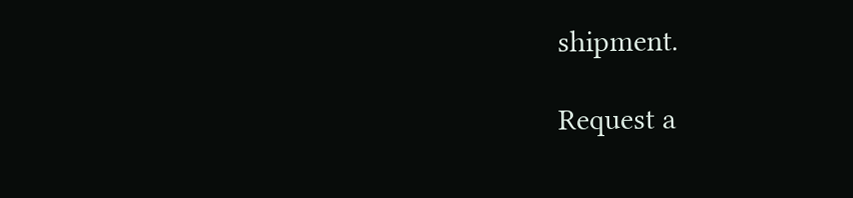shipment.

Request a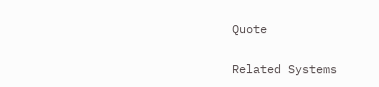Quote

Related Systems